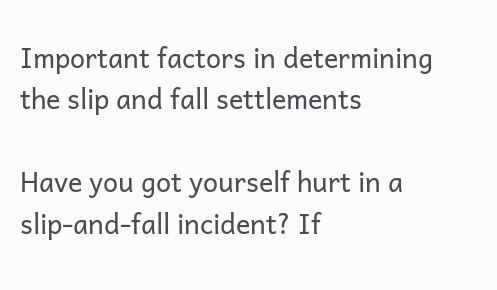Important factors in determining the slip and fall settlements

Have you got yourself hurt in a slip-and-fall incident? If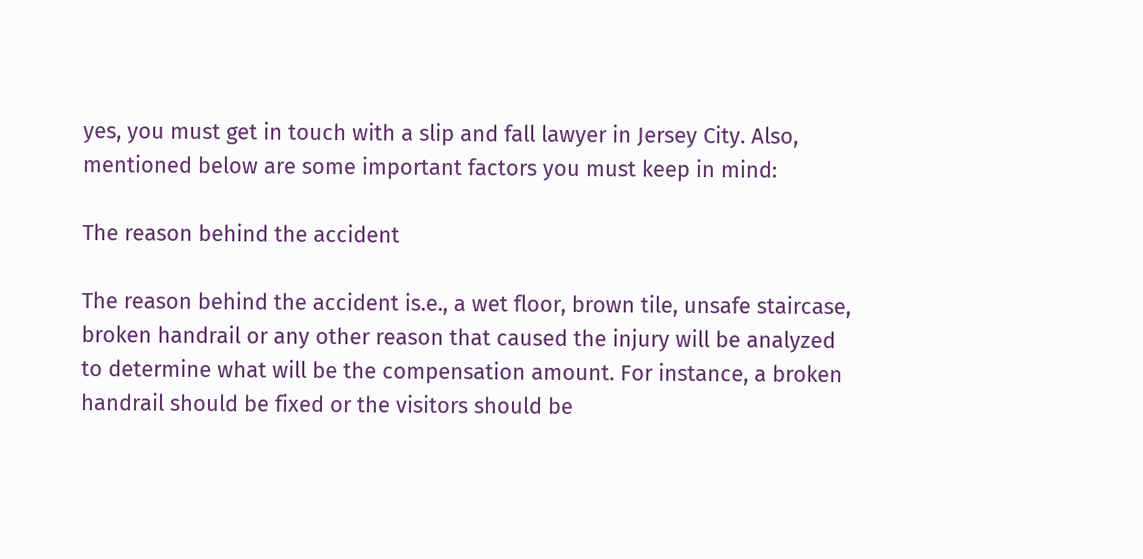yes, you must get in touch with a slip and fall lawyer in Jersey City. Also, mentioned below are some important factors you must keep in mind:

The reason behind the accident

The reason behind the accident is.e., a wet floor, brown tile, unsafe staircase, broken handrail or any other reason that caused the injury will be analyzed to determine what will be the compensation amount. For instance, a broken handrail should be fixed or the visitors should be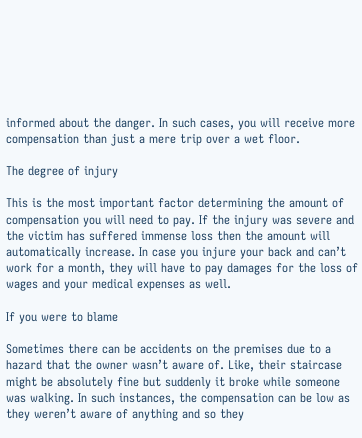informed about the danger. In such cases, you will receive more compensation than just a mere trip over a wet floor.

The degree of injury

This is the most important factor determining the amount of compensation you will need to pay. If the injury was severe and the victim has suffered immense loss then the amount will automatically increase. In case you injure your back and can’t work for a month, they will have to pay damages for the loss of wages and your medical expenses as well.

If you were to blame

Sometimes there can be accidents on the premises due to a hazard that the owner wasn’t aware of. Like, their staircase might be absolutely fine but suddenly it broke while someone was walking. In such instances, the compensation can be low as they weren’t aware of anything and so they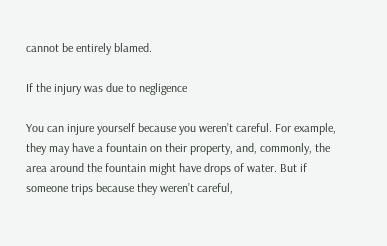cannot be entirely blamed.

If the injury was due to negligence

You can injure yourself because you weren’t careful. For example, they may have a fountain on their property, and, commonly, the area around the fountain might have drops of water. But if someone trips because they weren’t careful,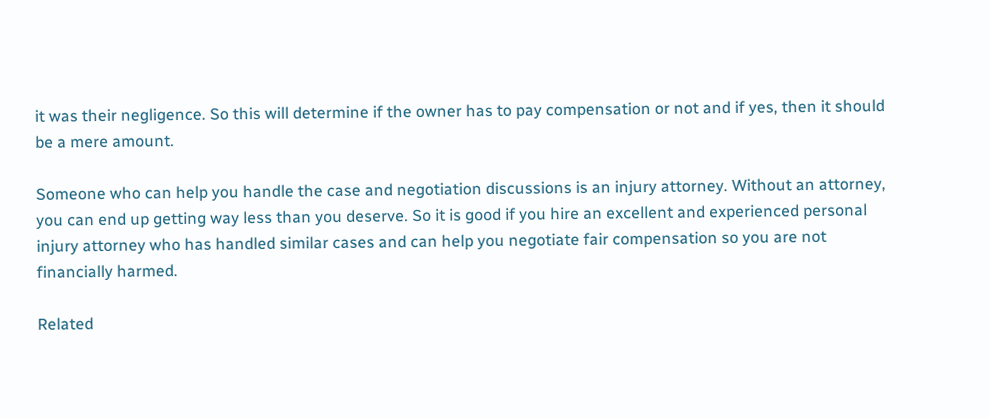it was their negligence. So this will determine if the owner has to pay compensation or not and if yes, then it should be a mere amount.

Someone who can help you handle the case and negotiation discussions is an injury attorney. Without an attorney, you can end up getting way less than you deserve. So it is good if you hire an excellent and experienced personal injury attorney who has handled similar cases and can help you negotiate fair compensation so you are not financially harmed.

Related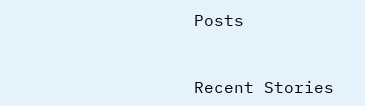Posts


Recent Stories